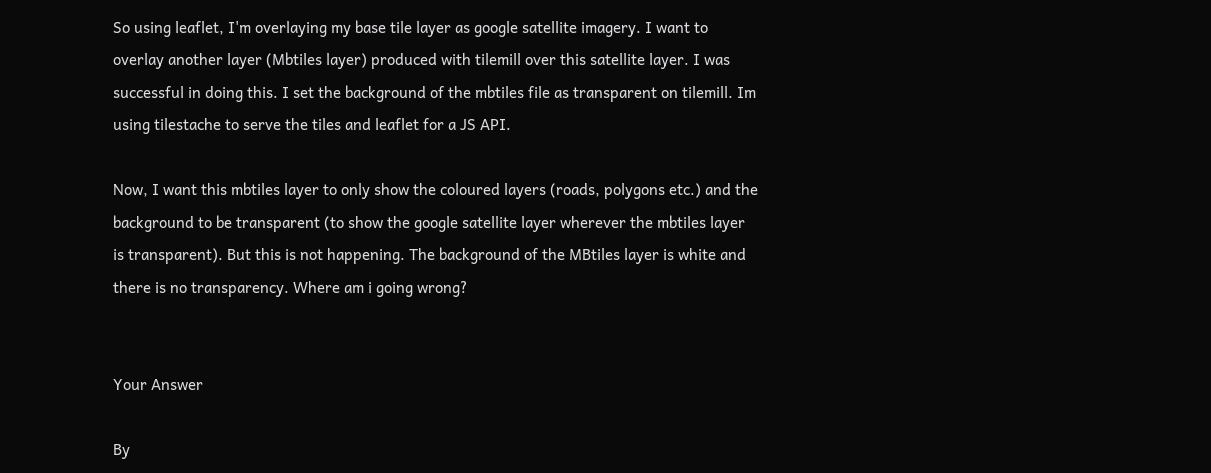So using leaflet, I'm overlaying my base tile layer as google satellite imagery. I want to overlay another layer (Mbtiles layer) produced with tilemill over this satellite layer. I was successful in doing this. I set the background of the mbtiles file as transparent on tilemill. Im using tilestache to serve the tiles and leaflet for a JS API.

Now, I want this mbtiles layer to only show the coloured layers (roads, polygons etc.) and the background to be transparent (to show the google satellite layer wherever the mbtiles layer is transparent). But this is not happening. The background of the MBtiles layer is white and there is no transparency. Where am i going wrong?


Your Answer

By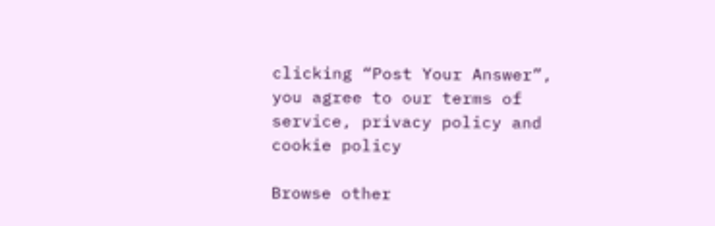clicking “Post Your Answer”, you agree to our terms of service, privacy policy and cookie policy

Browse other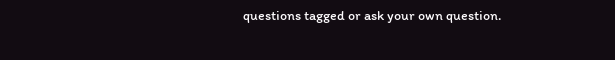questions tagged or ask your own question.